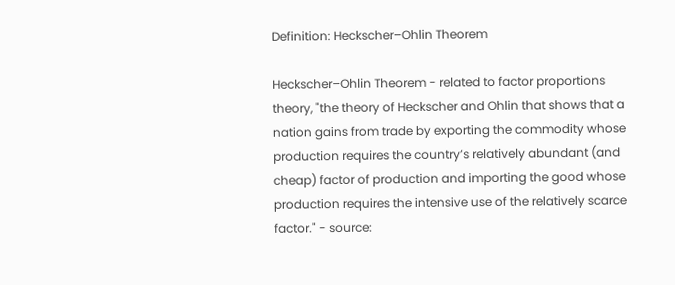Definition: Heckscher–Ohlin Theorem

Heckscher–Ohlin Theorem - related to factor proportions theory, "the theory of Heckscher and Ohlin that shows that a nation gains from trade by exporting the commodity whose production requires the country’s relatively abundant (and cheap) factor of production and importing the good whose production requires the intensive use of the relatively scarce factor." - source: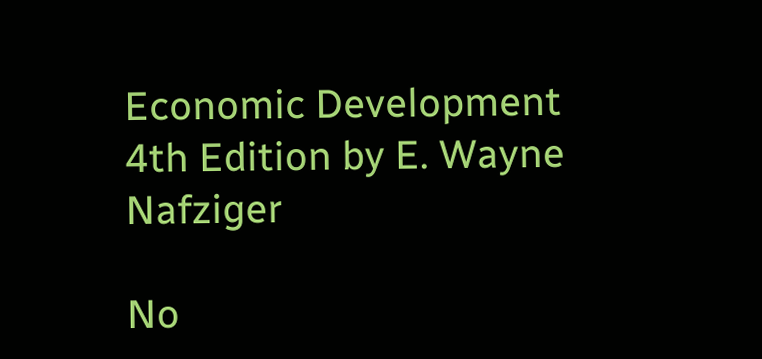Economic Development 4th Edition by E. Wayne Nafziger

No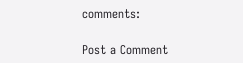comments:

Post a Comment